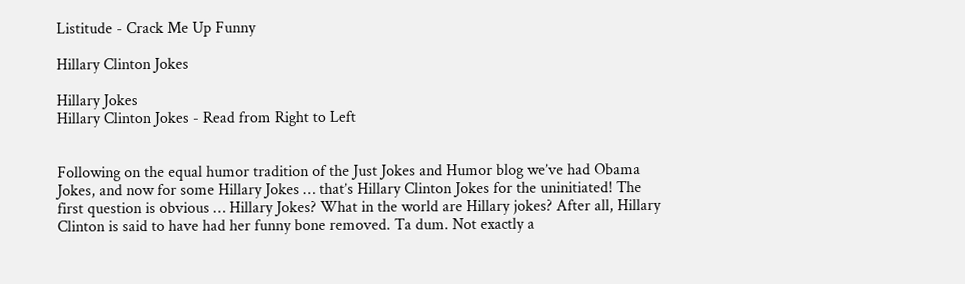Listitude - Crack Me Up Funny

Hillary Clinton Jokes

Hillary Jokes
Hillary Clinton Jokes - Read from Right to Left


Following on the equal humor tradition of the Just Jokes and Humor blog we’ve had Obama Jokes, and now for some Hillary Jokes … that’s Hillary Clinton Jokes for the uninitiated! The first question is obvious … Hillary Jokes? What in the world are Hillary jokes? After all, Hillary Clinton is said to have had her funny bone removed. Ta dum. Not exactly a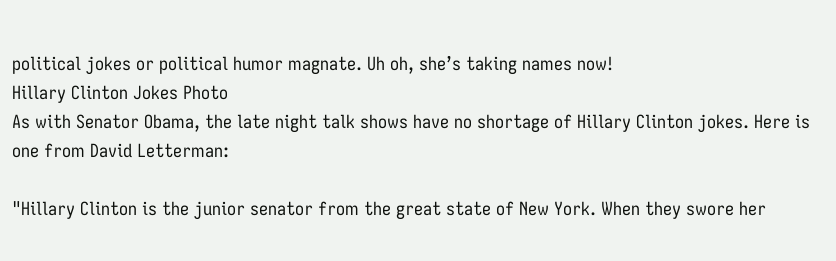political jokes or political humor magnate. Uh oh, she’s taking names now!
Hillary Clinton Jokes Photo
As with Senator Obama, the late night talk shows have no shortage of Hillary Clinton jokes. Here is one from David Letterman:

"Hillary Clinton is the junior senator from the great state of New York. When they swore her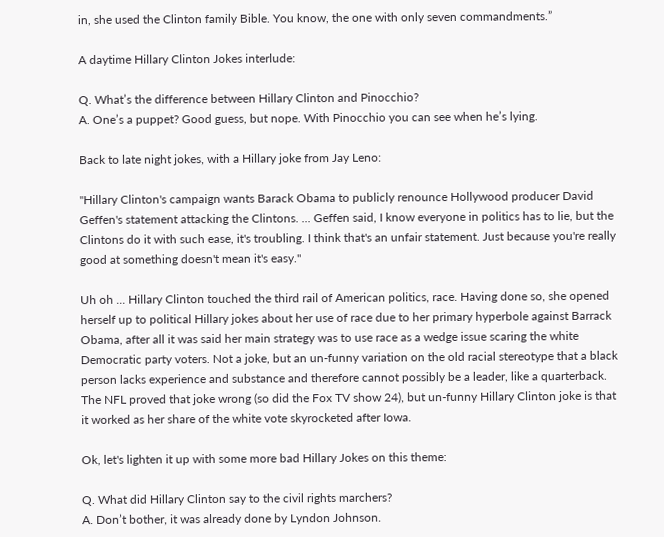in, she used the Clinton family Bible. You know, the one with only seven commandments.”

A daytime Hillary Clinton Jokes interlude:

Q. What’s the difference between Hillary Clinton and Pinocchio?
A. One’s a puppet? Good guess, but nope. With Pinocchio you can see when he’s lying.

Back to late night jokes, with a Hillary joke from Jay Leno:

"Hillary Clinton's campaign wants Barack Obama to publicly renounce Hollywood producer David Geffen's statement attacking the Clintons. ... Geffen said, I know everyone in politics has to lie, but the Clintons do it with such ease, it's troubling. I think that's an unfair statement. Just because you're really good at something doesn't mean it's easy."

Uh oh ... Hillary Clinton touched the third rail of American politics, race. Having done so, she opened herself up to political Hillary jokes about her use of race due to her primary hyperbole against Barrack Obama, after all it was said her main strategy was to use race as a wedge issue scaring the white Democratic party voters. Not a joke, but an un-funny variation on the old racial stereotype that a black person lacks experience and substance and therefore cannot possibly be a leader, like a quarterback. The NFL proved that joke wrong (so did the Fox TV show 24), but un-funny Hillary Clinton joke is that it worked as her share of the white vote skyrocketed after Iowa.

Ok, let's lighten it up with some more bad Hillary Jokes on this theme:

Q. What did Hillary Clinton say to the civil rights marchers?
A. Don’t bother, it was already done by Lyndon Johnson.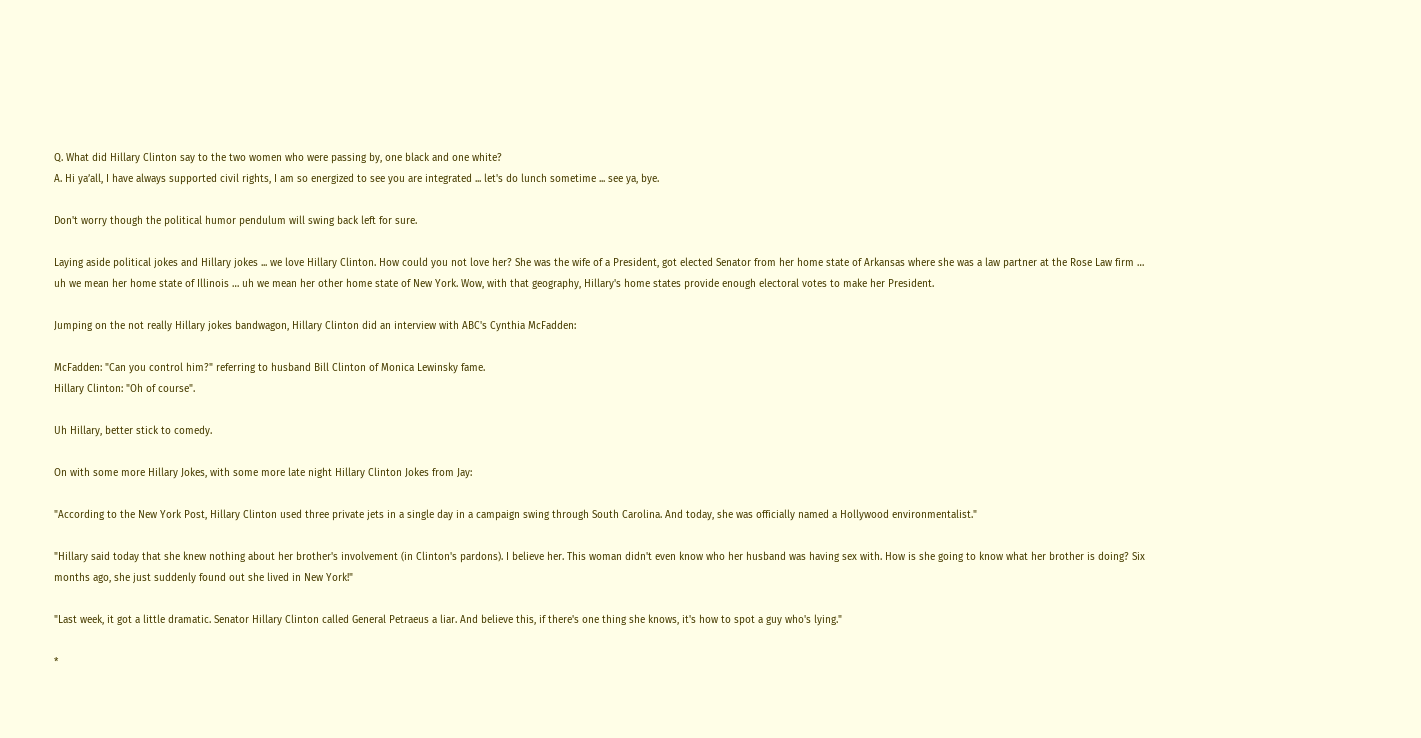Q. What did Hillary Clinton say to the two women who were passing by, one black and one white?
A. Hi ya’all, I have always supported civil rights, I am so energized to see you are integrated ... let's do lunch sometime ... see ya, bye.

Don't worry though the political humor pendulum will swing back left for sure.

Laying aside political jokes and Hillary jokes ... we love Hillary Clinton. How could you not love her? She was the wife of a President, got elected Senator from her home state of Arkansas where she was a law partner at the Rose Law firm … uh we mean her home state of Illinois … uh we mean her other home state of New York. Wow, with that geography, Hillary's home states provide enough electoral votes to make her President.

Jumping on the not really Hillary jokes bandwagon, Hillary Clinton did an interview with ABC's Cynthia McFadden:

McFadden: "Can you control him?" referring to husband Bill Clinton of Monica Lewinsky fame.
Hillary Clinton: "Oh of course".

Uh Hillary, better stick to comedy.

On with some more Hillary Jokes, with some more late night Hillary Clinton Jokes from Jay:

"According to the New York Post, Hillary Clinton used three private jets in a single day in a campaign swing through South Carolina. And today, she was officially named a Hollywood environmentalist."

"Hillary said today that she knew nothing about her brother's involvement (in Clinton's pardons). I believe her. This woman didn't even know who her husband was having sex with. How is she going to know what her brother is doing? Six months ago, she just suddenly found out she lived in New York!"

"Last week, it got a little dramatic. Senator Hillary Clinton called General Petraeus a liar. And believe this, if there's one thing she knows, it's how to spot a guy who's lying."

*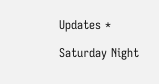Updates *

Saturday Night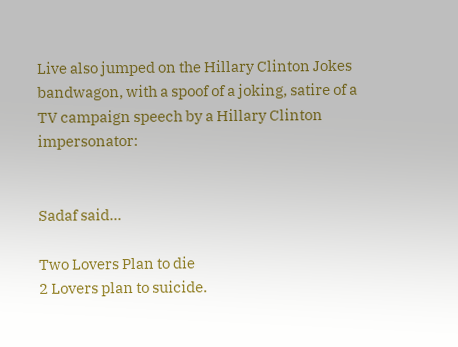Live also jumped on the Hillary Clinton Jokes bandwagon, with a spoof of a joking, satire of a TV campaign speech by a Hillary Clinton impersonator:


Sadaf said...

Two Lovers Plan to die
2 Lovers plan to suicide.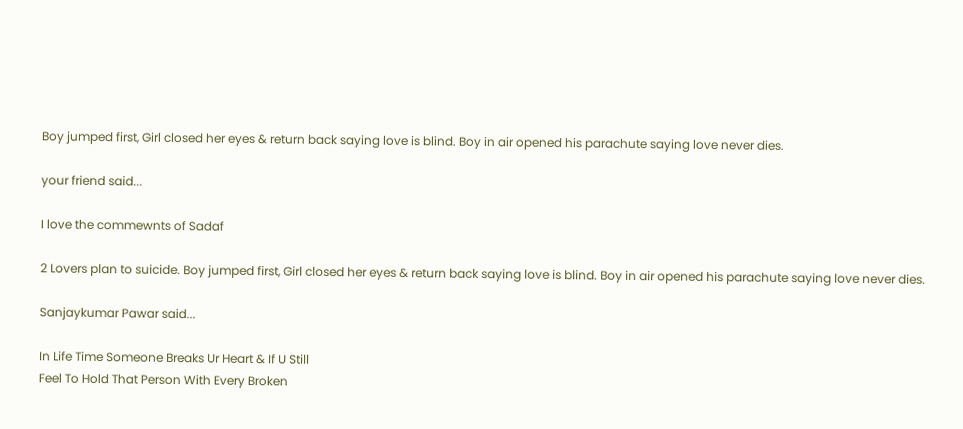Boy jumped first, Girl closed her eyes & return back saying love is blind. Boy in air opened his parachute saying love never dies.

your friend said...

I love the commewnts of Sadaf

2 Lovers plan to suicide. Boy jumped first, Girl closed her eyes & return back saying love is blind. Boy in air opened his parachute saying love never dies.

Sanjaykumar Pawar said...

In Life Time Someone Breaks Ur Heart & If U Still
Feel To Hold That Person With Every Broken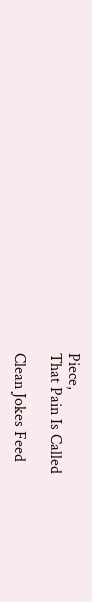Piece,
That Pain Is Called

Clean Jokes Feed